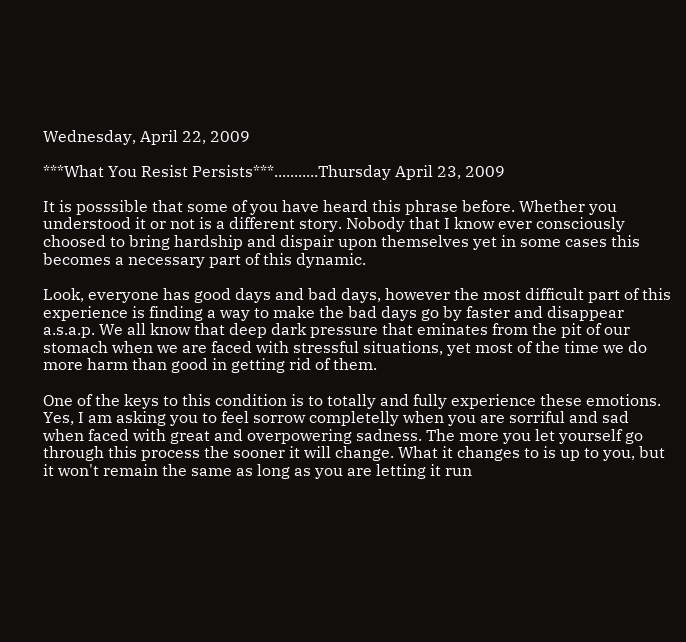Wednesday, April 22, 2009

***What You Resist Persists***...........Thursday April 23, 2009

It is posssible that some of you have heard this phrase before. Whether you understood it or not is a different story. Nobody that I know ever consciously choosed to bring hardship and dispair upon themselves yet in some cases this becomes a necessary part of this dynamic.

Look, everyone has good days and bad days, however the most difficult part of this experience is finding a way to make the bad days go by faster and disappear a.s.a.p. We all know that deep dark pressure that eminates from the pit of our stomach when we are faced with stressful situations, yet most of the time we do more harm than good in getting rid of them.

One of the keys to this condition is to totally and fully experience these emotions. Yes, I am asking you to feel sorrow completelly when you are sorriful and sad when faced with great and overpowering sadness. The more you let yourself go through this process the sooner it will change. What it changes to is up to you, but it won't remain the same as long as you are letting it run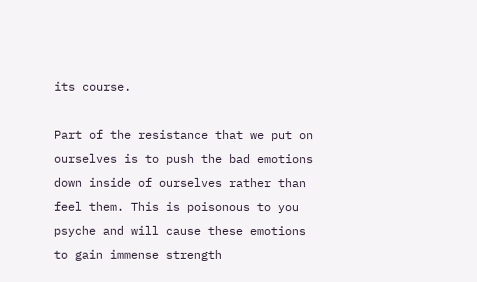its course.

Part of the resistance that we put on ourselves is to push the bad emotions down inside of ourselves rather than feel them. This is poisonous to you psyche and will cause these emotions to gain immense strength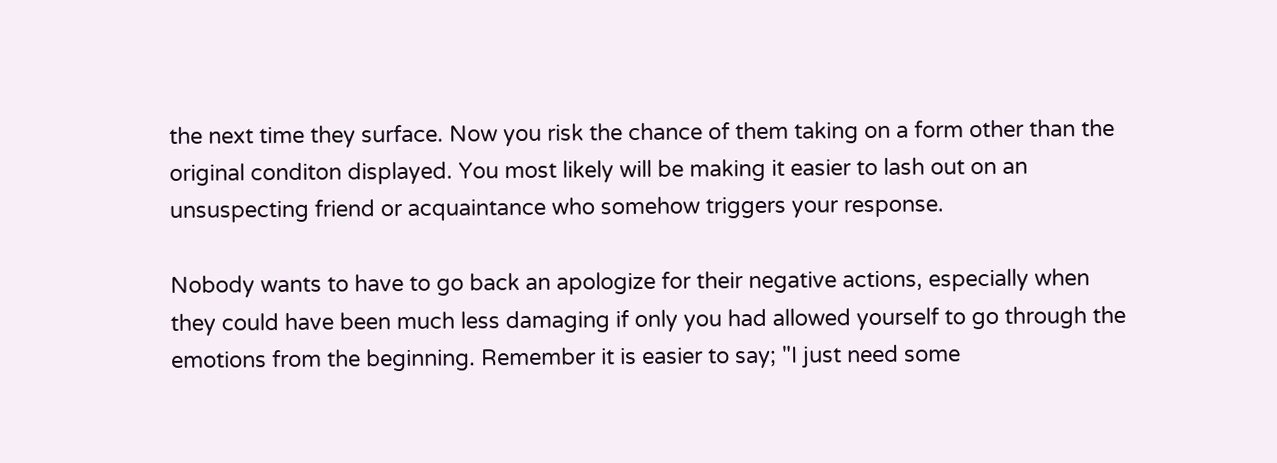the next time they surface. Now you risk the chance of them taking on a form other than the original conditon displayed. You most likely will be making it easier to lash out on an unsuspecting friend or acquaintance who somehow triggers your response.

Nobody wants to have to go back an apologize for their negative actions, especially when they could have been much less damaging if only you had allowed yourself to go through the emotions from the beginning. Remember it is easier to say; "I just need some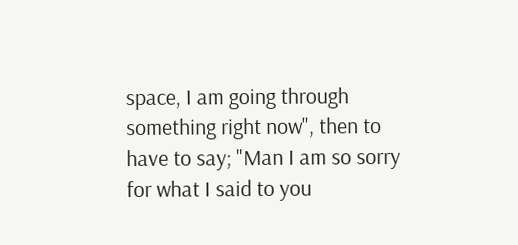space, I am going through something right now", then to have to say; "Man I am so sorry for what I said to you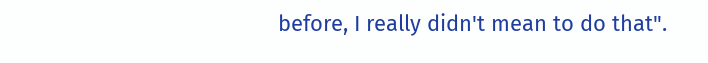before, I really didn't mean to do that".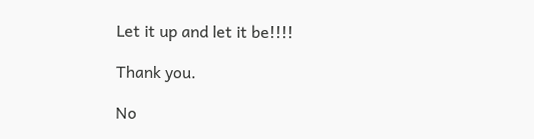Let it up and let it be!!!!

Thank you.

No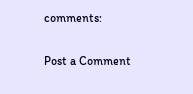comments:

Post a Comment